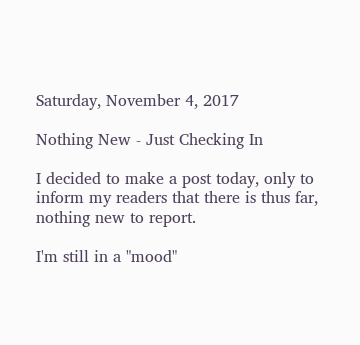Saturday, November 4, 2017

Nothing New - Just Checking In

I decided to make a post today, only to inform my readers that there is thus far, nothing new to report.

I'm still in a "mood"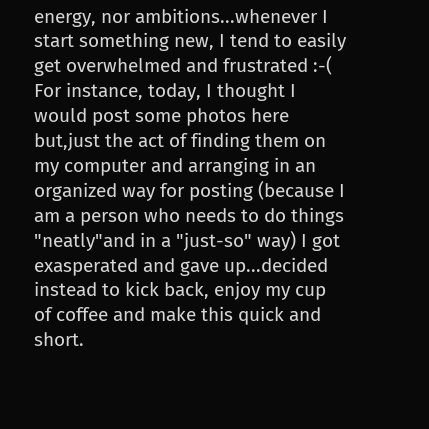energy, nor ambitions...whenever I start something new, I tend to easily get overwhelmed and frustrated :-(  For instance, today, I thought I would post some photos here but,just the act of finding them on my computer and arranging in an organized way for posting (because I am a person who needs to do things "neatly"and in a "just-so" way) I got exasperated and gave up...decided instead to kick back, enjoy my cup of coffee and make this quick and short.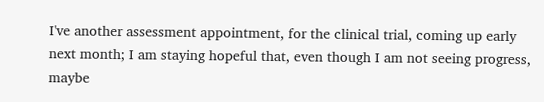I've another assessment appointment, for the clinical trial, coming up early next month; I am staying hopeful that, even though I am not seeing progress, maybe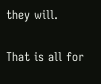they will.

That is all for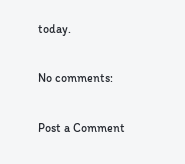today.

No comments:

Post a Comment